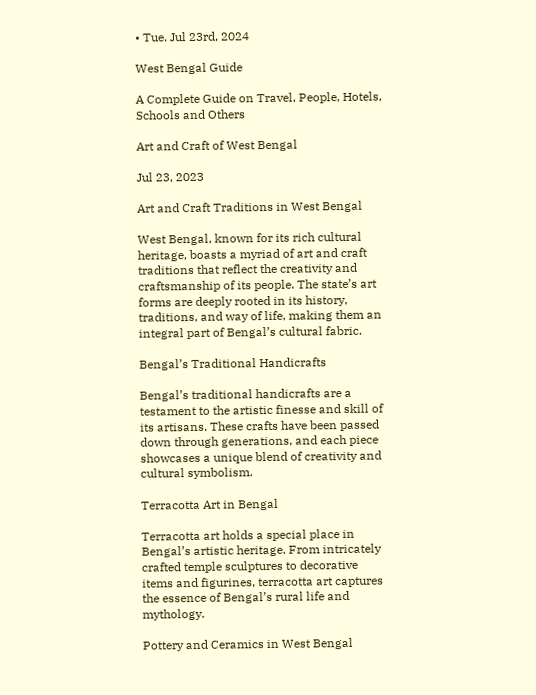• Tue. Jul 23rd, 2024

West Bengal Guide

A Complete Guide on Travel, People, Hotels, Schools and Others

Art and Craft of West Bengal

Jul 23, 2023

Art and Craft Traditions in West Bengal

West Bengal, known for its rich cultural heritage, boasts a myriad of art and craft traditions that reflect the creativity and craftsmanship of its people. The state’s art forms are deeply rooted in its history, traditions, and way of life, making them an integral part of Bengal’s cultural fabric.

Bengal’s Traditional Handicrafts

Bengal’s traditional handicrafts are a testament to the artistic finesse and skill of its artisans. These crafts have been passed down through generations, and each piece showcases a unique blend of creativity and cultural symbolism.

Terracotta Art in Bengal

Terracotta art holds a special place in Bengal’s artistic heritage. From intricately crafted temple sculptures to decorative items and figurines, terracotta art captures the essence of Bengal’s rural life and mythology.

Pottery and Ceramics in West Bengal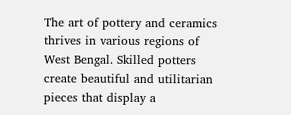The art of pottery and ceramics thrives in various regions of West Bengal. Skilled potters create beautiful and utilitarian pieces that display a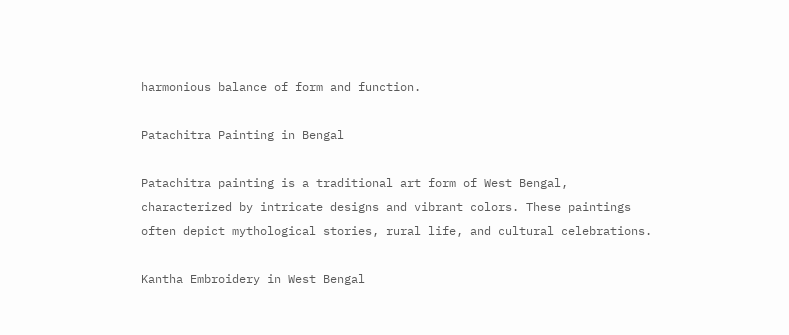harmonious balance of form and function.

Patachitra Painting in Bengal

Patachitra painting is a traditional art form of West Bengal, characterized by intricate designs and vibrant colors. These paintings often depict mythological stories, rural life, and cultural celebrations.

Kantha Embroidery in West Bengal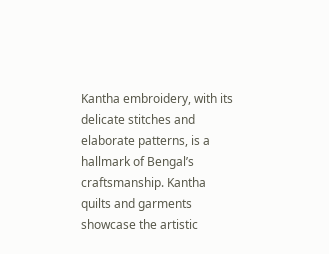Kantha embroidery, with its delicate stitches and elaborate patterns, is a hallmark of Bengal’s craftsmanship. Kantha quilts and garments showcase the artistic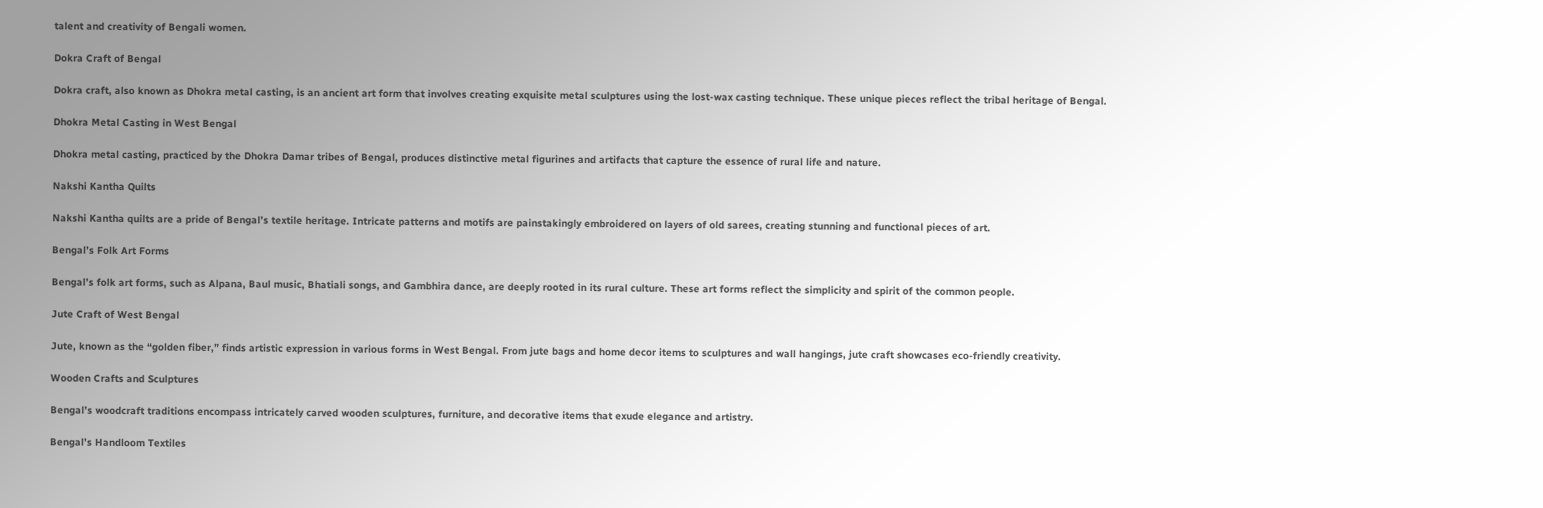talent and creativity of Bengali women.

Dokra Craft of Bengal

Dokra craft, also known as Dhokra metal casting, is an ancient art form that involves creating exquisite metal sculptures using the lost-wax casting technique. These unique pieces reflect the tribal heritage of Bengal.

Dhokra Metal Casting in West Bengal

Dhokra metal casting, practiced by the Dhokra Damar tribes of Bengal, produces distinctive metal figurines and artifacts that capture the essence of rural life and nature.

Nakshi Kantha Quilts

Nakshi Kantha quilts are a pride of Bengal’s textile heritage. Intricate patterns and motifs are painstakingly embroidered on layers of old sarees, creating stunning and functional pieces of art.

Bengal’s Folk Art Forms

Bengal’s folk art forms, such as Alpana, Baul music, Bhatiali songs, and Gambhira dance, are deeply rooted in its rural culture. These art forms reflect the simplicity and spirit of the common people.

Jute Craft of West Bengal

Jute, known as the “golden fiber,” finds artistic expression in various forms in West Bengal. From jute bags and home decor items to sculptures and wall hangings, jute craft showcases eco-friendly creativity.

Wooden Crafts and Sculptures

Bengal’s woodcraft traditions encompass intricately carved wooden sculptures, furniture, and decorative items that exude elegance and artistry.

Bengal’s Handloom Textiles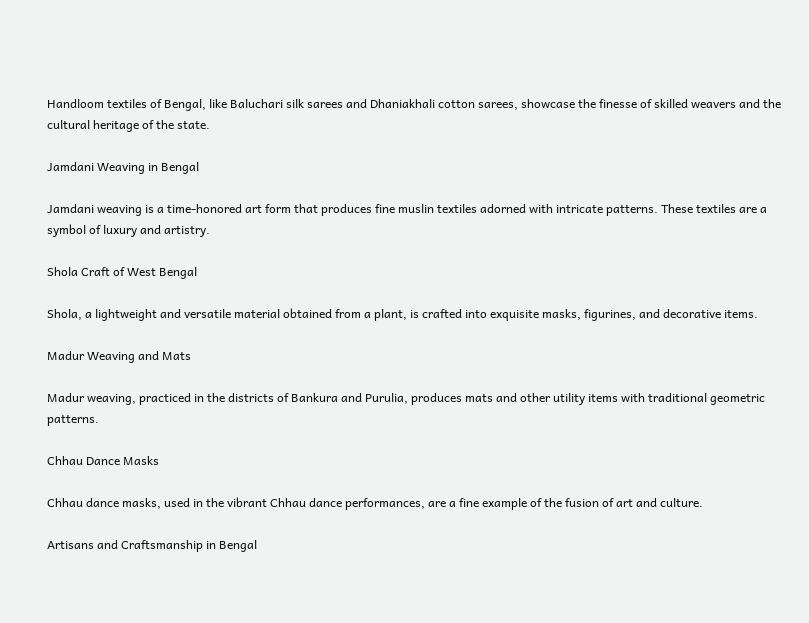Handloom textiles of Bengal, like Baluchari silk sarees and Dhaniakhali cotton sarees, showcase the finesse of skilled weavers and the cultural heritage of the state.

Jamdani Weaving in Bengal

Jamdani weaving is a time-honored art form that produces fine muslin textiles adorned with intricate patterns. These textiles are a symbol of luxury and artistry.

Shola Craft of West Bengal

Shola, a lightweight and versatile material obtained from a plant, is crafted into exquisite masks, figurines, and decorative items.

Madur Weaving and Mats

Madur weaving, practiced in the districts of Bankura and Purulia, produces mats and other utility items with traditional geometric patterns.

Chhau Dance Masks

Chhau dance masks, used in the vibrant Chhau dance performances, are a fine example of the fusion of art and culture.

Artisans and Craftsmanship in Bengal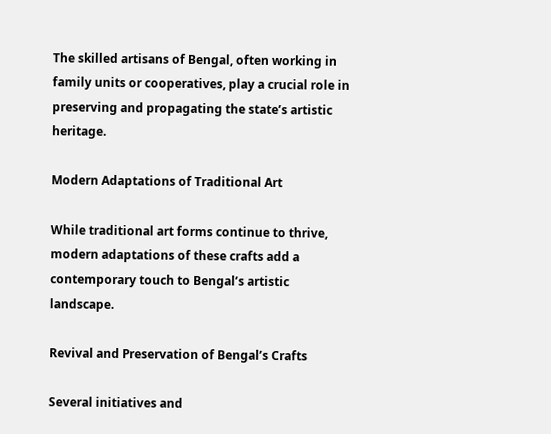The skilled artisans of Bengal, often working in family units or cooperatives, play a crucial role in preserving and propagating the state’s artistic heritage.

Modern Adaptations of Traditional Art

While traditional art forms continue to thrive, modern adaptations of these crafts add a contemporary touch to Bengal’s artistic landscape.

Revival and Preservation of Bengal’s Crafts

Several initiatives and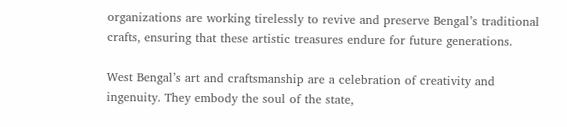organizations are working tirelessly to revive and preserve Bengal’s traditional crafts, ensuring that these artistic treasures endure for future generations.

West Bengal’s art and craftsmanship are a celebration of creativity and ingenuity. They embody the soul of the state,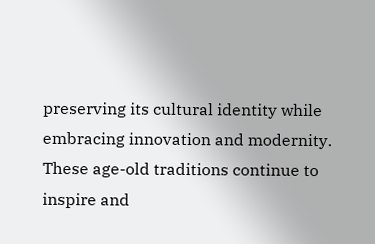preserving its cultural identity while embracing innovation and modernity. These age-old traditions continue to inspire and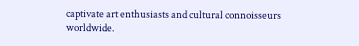captivate art enthusiasts and cultural connoisseurs worldwide.